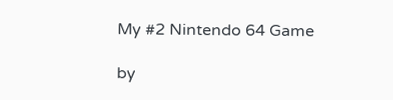My #2 Nintendo 64 Game

by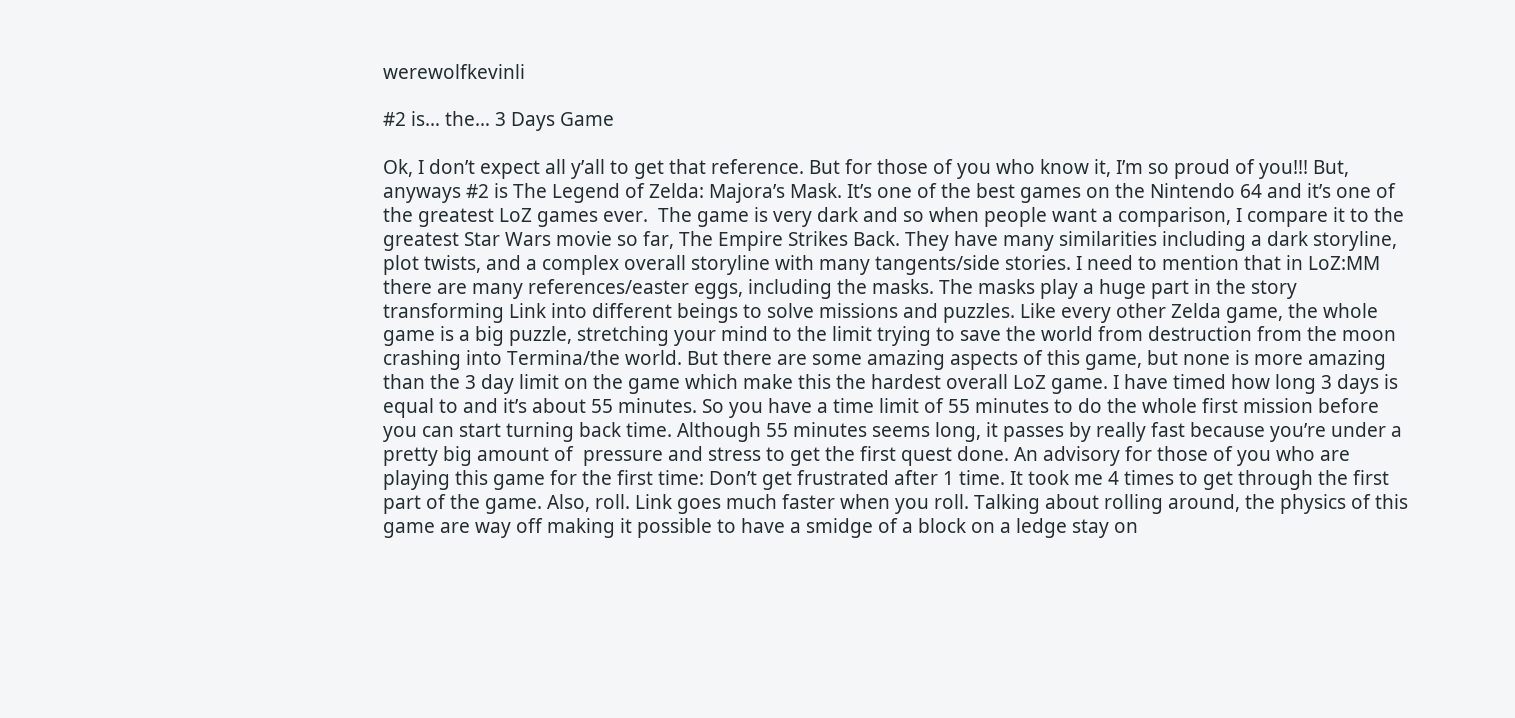werewolfkevinli

#2 is… the… 3 Days Game

Ok, I don’t expect all y’all to get that reference. But for those of you who know it, I’m so proud of you!!! But, anyways #2 is The Legend of Zelda: Majora’s Mask. It’s one of the best games on the Nintendo 64 and it’s one of the greatest LoZ games ever.  The game is very dark and so when people want a comparison, I compare it to the greatest Star Wars movie so far, The Empire Strikes Back. They have many similarities including a dark storyline, plot twists, and a complex overall storyline with many tangents/side stories. I need to mention that in LoZ:MM there are many references/easter eggs, including the masks. The masks play a huge part in the story transforming Link into different beings to solve missions and puzzles. Like every other Zelda game, the whole game is a big puzzle, stretching your mind to the limit trying to save the world from destruction from the moon crashing into Termina/the world. But there are some amazing aspects of this game, but none is more amazing than the 3 day limit on the game which make this the hardest overall LoZ game. I have timed how long 3 days is equal to and it’s about 55 minutes. So you have a time limit of 55 minutes to do the whole first mission before you can start turning back time. Although 55 minutes seems long, it passes by really fast because you’re under a pretty big amount of  pressure and stress to get the first quest done. An advisory for those of you who are playing this game for the first time: Don’t get frustrated after 1 time. It took me 4 times to get through the first part of the game. Also, roll. Link goes much faster when you roll. Talking about rolling around, the physics of this game are way off making it possible to have a smidge of a block on a ledge stay on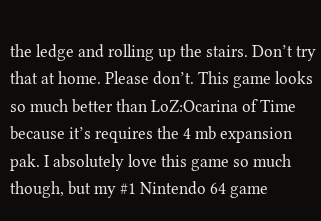the ledge and rolling up the stairs. Don’t try that at home. Please don’t. This game looks so much better than LoZ:Ocarina of Time because it’s requires the 4 mb expansion pak. I absolutely love this game so much though, but my #1 Nintendo 64 game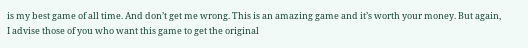is my best game of all time. And don’t get me wrong. This is an amazing game and it’s worth your money. But again, I advise those of you who want this game to get the original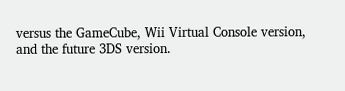versus the GameCube, Wii Virtual Console version, and the future 3DS version.